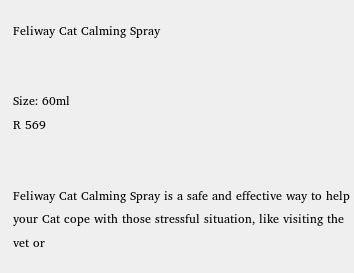Feliway Cat Calming Spray


Size: 60ml
R 569


Feliway Cat Calming Spray is a safe and effective way to help your Cat cope with those stressful situation, like visiting the vet or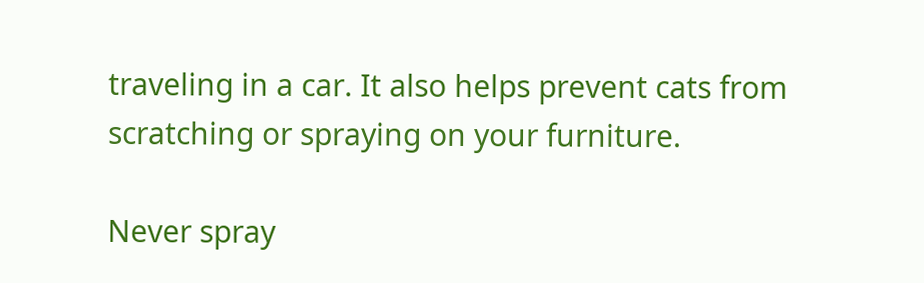traveling in a car. It also helps prevent cats from scratching or spraying on your furniture.

Never spray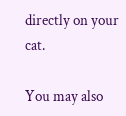directly on your cat.

You may also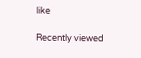like

Recently viewed